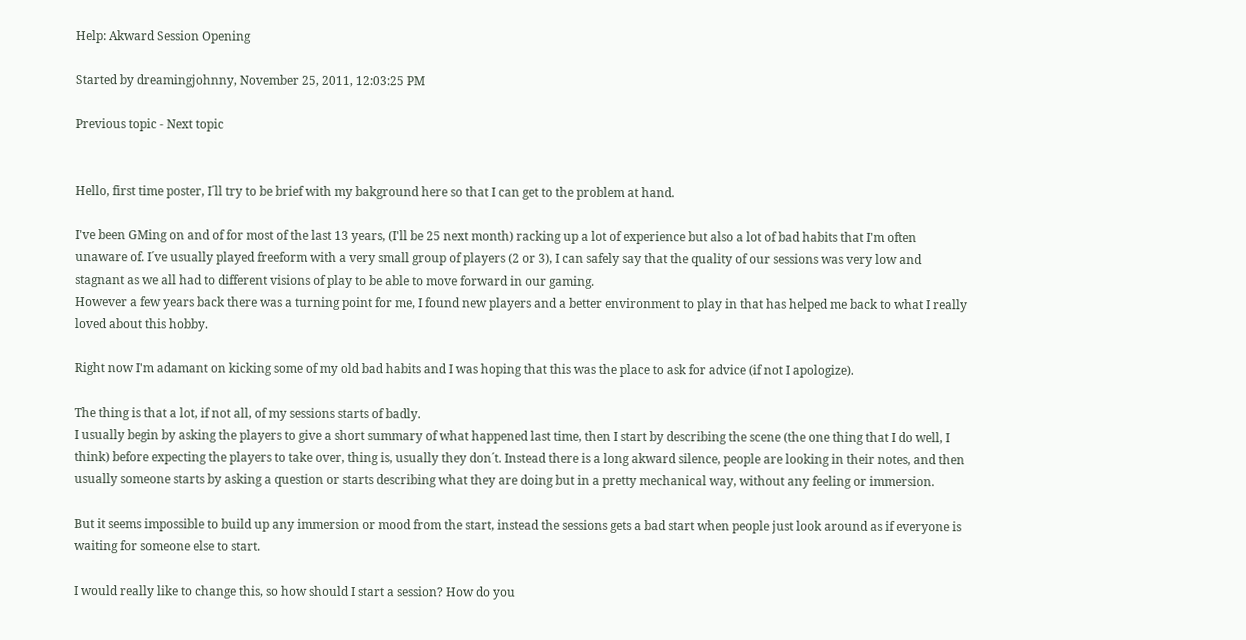Help: Akward Session Opening

Started by dreamingjohnny, November 25, 2011, 12:03:25 PM

Previous topic - Next topic


Hello, first time poster, I´ll try to be brief with my bakground here so that I can get to the problem at hand.

I've been GMing on and of for most of the last 13 years, (I'll be 25 next month) racking up a lot of experience but also a lot of bad habits that I'm often unaware of. I´ve usually played freeform with a very small group of players (2 or 3), I can safely say that the quality of our sessions was very low and stagnant as we all had to different visions of play to be able to move forward in our gaming.
However a few years back there was a turning point for me, I found new players and a better environment to play in that has helped me back to what I really loved about this hobby.

Right now I'm adamant on kicking some of my old bad habits and I was hoping that this was the place to ask for advice (if not I apologize).

The thing is that a lot, if not all, of my sessions starts of badly.
I usually begin by asking the players to give a short summary of what happened last time, then I start by describing the scene (the one thing that I do well, I think) before expecting the players to take over, thing is, usually they don´t. Instead there is a long akward silence, people are looking in their notes, and then usually someone starts by asking a question or starts describing what they are doing but in a pretty mechanical way, without any feeling or immersion.

But it seems impossible to build up any immersion or mood from the start, instead the sessions gets a bad start when people just look around as if everyone is waiting for someone else to start.

I would really like to change this, so how should I start a session? How do you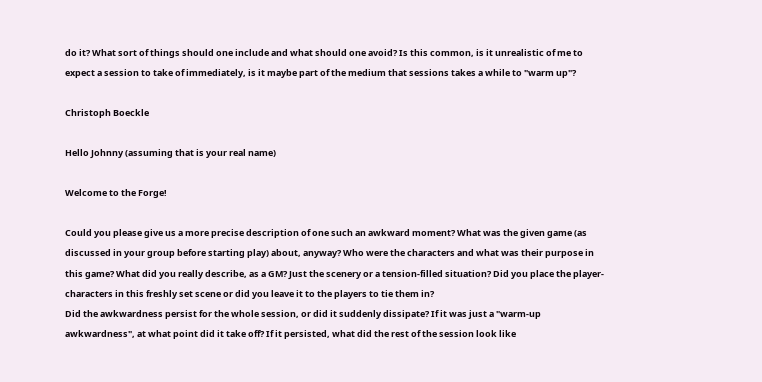do it? What sort of things should one include and what should one avoid? Is this common, is it unrealistic of me to expect a session to take of immediately, is it maybe part of the medium that sessions takes a while to "warm up"?

Christoph Boeckle

Hello Johnny (assuming that is your real name)

Welcome to the Forge!

Could you please give us a more precise description of one such an awkward moment? What was the given game (as discussed in your group before starting play) about, anyway? Who were the characters and what was their purpose in this game? What did you really describe, as a GM? Just the scenery or a tension-filled situation? Did you place the player-characters in this freshly set scene or did you leave it to the players to tie them in?
Did the awkwardness persist for the whole session, or did it suddenly dissipate? If it was just a "warm-up awkwardness", at what point did it take off? If it persisted, what did the rest of the session look like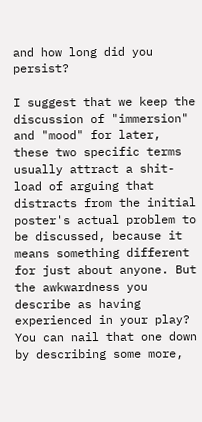and how long did you persist?

I suggest that we keep the discussion of "immersion" and "mood" for later, these two specific terms usually attract a shit-load of arguing that distracts from the initial poster's actual problem to be discussed, because it means something different for just about anyone. But the awkwardness you describe as having experienced in your play? You can nail that one down by describing some more,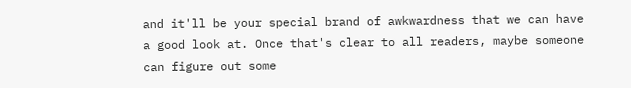and it'll be your special brand of awkwardness that we can have a good look at. Once that's clear to all readers, maybe someone can figure out some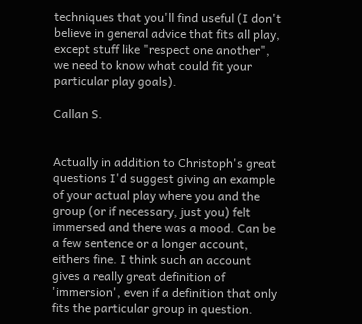techniques that you'll find useful (I don't believe in general advice that fits all play, except stuff like "respect one another", we need to know what could fit your particular play goals).

Callan S.


Actually in addition to Christoph's great questions I'd suggest giving an example of your actual play where you and the group (or if necessary, just you) felt immersed and there was a mood. Can be a few sentence or a longer account, eithers fine. I think such an account gives a really great definition of 'immersion', even if a definition that only fits the particular group in question.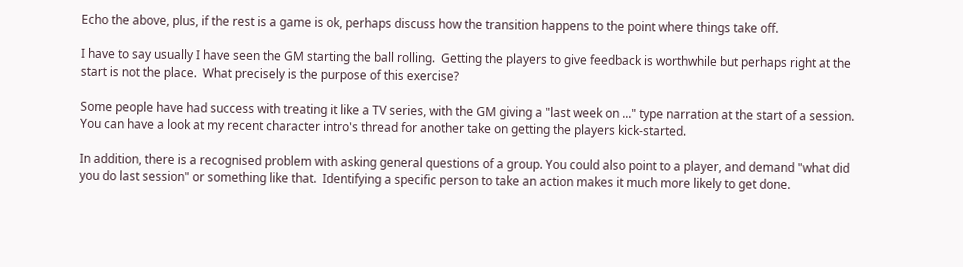Echo the above, plus, if the rest is a game is ok, perhaps discuss how the transition happens to the point where things take off.

I have to say usually I have seen the GM starting the ball rolling.  Getting the players to give feedback is worthwhile but perhaps right at the start is not the place.  What precisely is the purpose of this exercise?

Some people have had success with treating it like a TV series, with the GM giving a "last week on ..." type narration at the start of a session.  You can have a look at my recent character intro's thread for another take on getting the players kick-started.

In addition, there is a recognised problem with asking general questions of a group. You could also point to a player, and demand "what did you do last session" or something like that.  Identifying a specific person to take an action makes it much more likely to get done.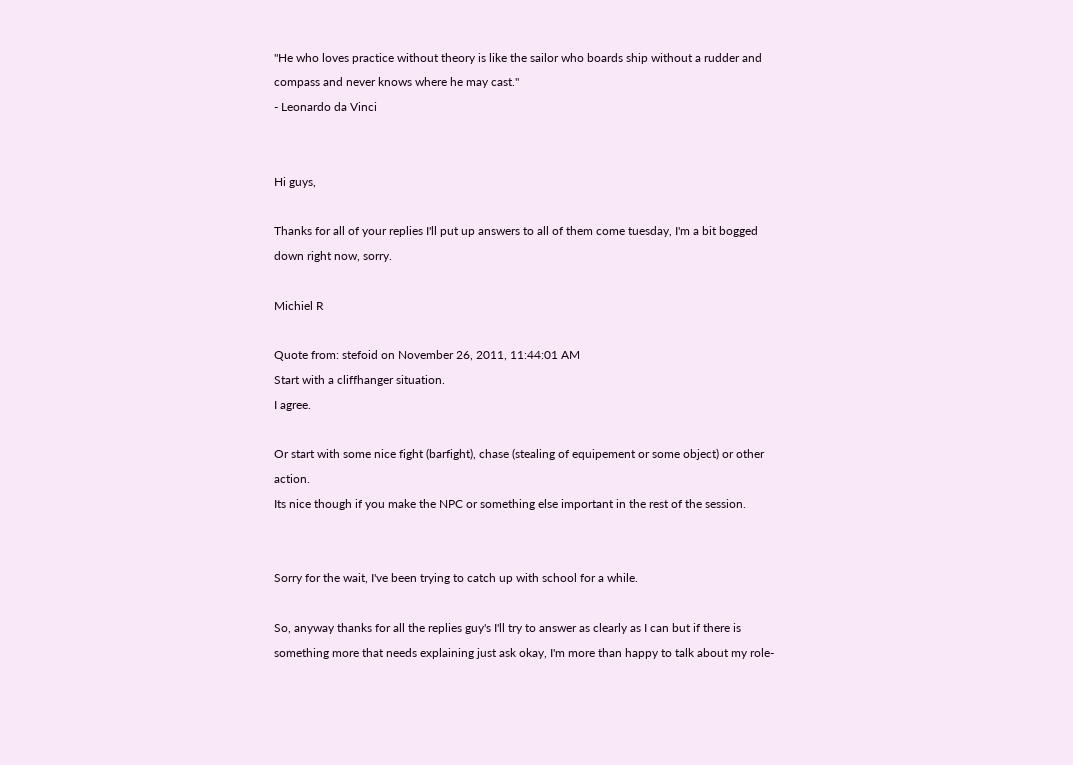"He who loves practice without theory is like the sailor who boards ship without a rudder and compass and never knows where he may cast."
- Leonardo da Vinci


Hi guys,

Thanks for all of your replies I'll put up answers to all of them come tuesday, I'm a bit bogged down right now, sorry.

Michiel R

Quote from: stefoid on November 26, 2011, 11:44:01 AM
Start with a cliffhanger situation.
I agree.

Or start with some nice fight (barfight), chase (stealing of equipement or some object) or other action.
Its nice though if you make the NPC or something else important in the rest of the session.


Sorry for the wait, I've been trying to catch up with school for a while.

So, anyway thanks for all the replies guy's I'll try to answer as clearly as I can but if there is something more that needs explaining just ask okay, I'm more than happy to talk about my role-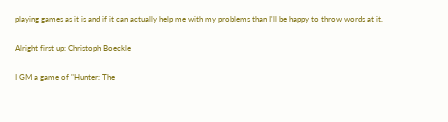playing games as it is and if it can actually help me with my problems than I'll be happy to throw words at it.

Alright first up: Christoph Boeckle

I GM a game of "Hunter: The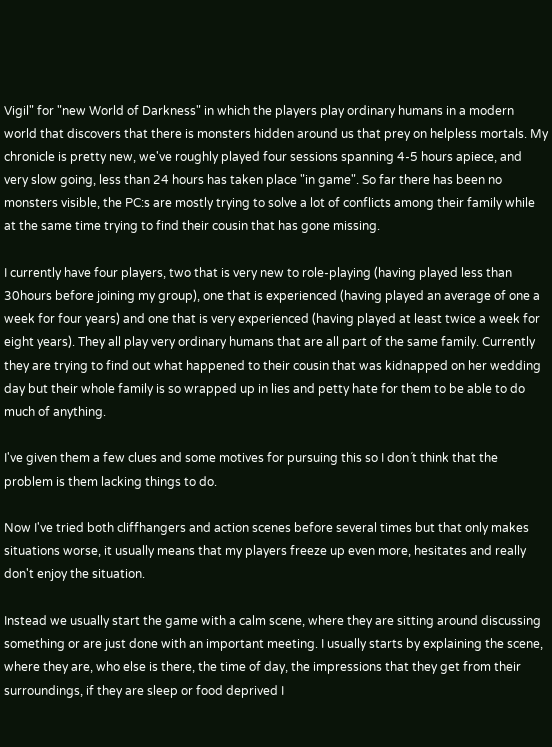Vigil" for "new World of Darkness" in which the players play ordinary humans in a modern world that discovers that there is monsters hidden around us that prey on helpless mortals. My chronicle is pretty new, we've roughly played four sessions spanning 4-5 hours apiece, and very slow going, less than 24 hours has taken place "in game". So far there has been no monsters visible, the PC:s are mostly trying to solve a lot of conflicts among their family while at the same time trying to find their cousin that has gone missing.

I currently have four players, two that is very new to role-playing (having played less than 30hours before joining my group), one that is experienced (having played an average of one a week for four years) and one that is very experienced (having played at least twice a week for eight years). They all play very ordinary humans that are all part of the same family. Currently they are trying to find out what happened to their cousin that was kidnapped on her wedding day but their whole family is so wrapped up in lies and petty hate for them to be able to do much of anything.

I've given them a few clues and some motives for pursuing this so I don´t think that the problem is them lacking things to do.

Now I've tried both cliffhangers and action scenes before several times but that only makes situations worse, it usually means that my players freeze up even more, hesitates and really don't enjoy the situation.

Instead we usually start the game with a calm scene, where they are sitting around discussing something or are just done with an important meeting. I usually starts by explaining the scene, where they are, who else is there, the time of day, the impressions that they get from their surroundings, if they are sleep or food deprived I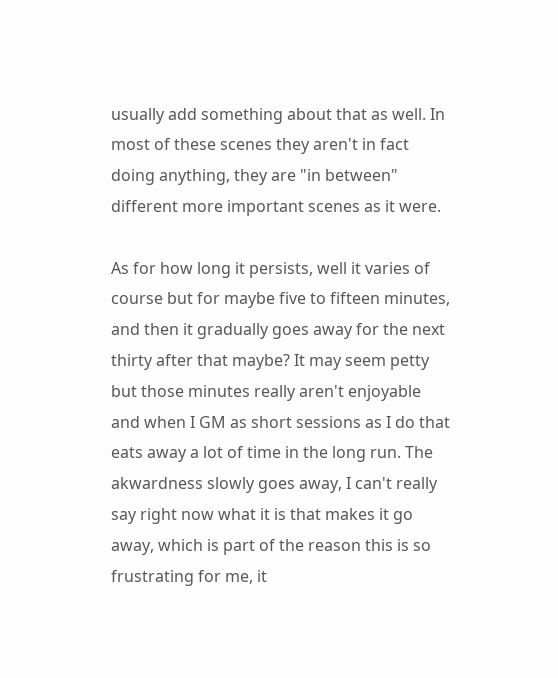usually add something about that as well. In most of these scenes they aren't in fact doing anything, they are "in between" different more important scenes as it were.

As for how long it persists, well it varies of course but for maybe five to fifteen minutes, and then it gradually goes away for the next thirty after that maybe? It may seem petty but those minutes really aren't enjoyable and when I GM as short sessions as I do that eats away a lot of time in the long run. The akwardness slowly goes away, I can't really say right now what it is that makes it go away, which is part of the reason this is so frustrating for me, it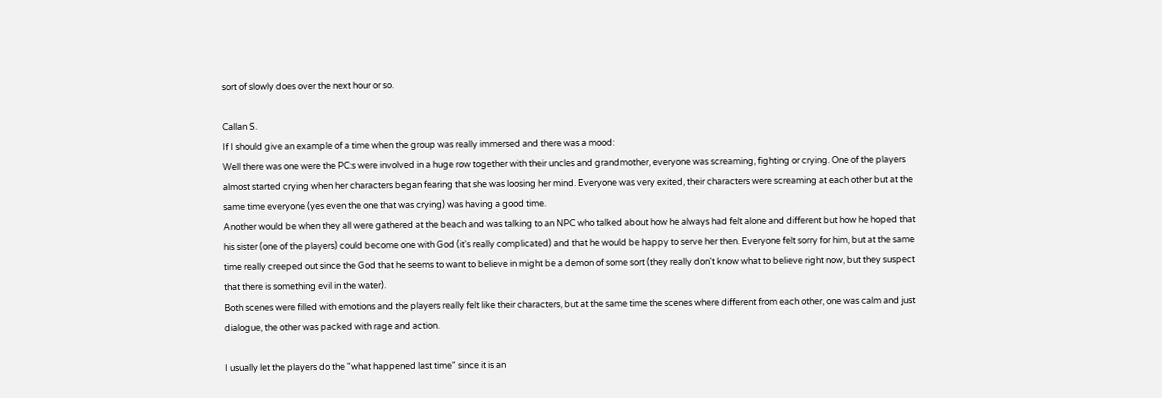sort of slowly does over the next hour or so.

Callan S.
If I should give an example of a time when the group was really immersed and there was a mood:
Well there was one were the PC:s were involved in a huge row together with their uncles and grandmother, everyone was screaming, fighting or crying. One of the players almost started crying when her characters began fearing that she was loosing her mind. Everyone was very exited, their characters were screaming at each other but at the same time everyone (yes even the one that was crying) was having a good time.
Another would be when they all were gathered at the beach and was talking to an NPC who talked about how he always had felt alone and different but how he hoped that his sister (one of the players) could become one with God (it's really complicated) and that he would be happy to serve her then. Everyone felt sorry for him, but at the same time really creeped out since the God that he seems to want to believe in might be a demon of some sort (they really don't know what to believe right now, but they suspect that there is something evil in the water).
Both scenes were filled with emotions and the players really felt like their characters, but at the same time the scenes where different from each other, one was calm and just dialogue, the other was packed with rage and action.

I usually let the players do the "what happened last time" since it is an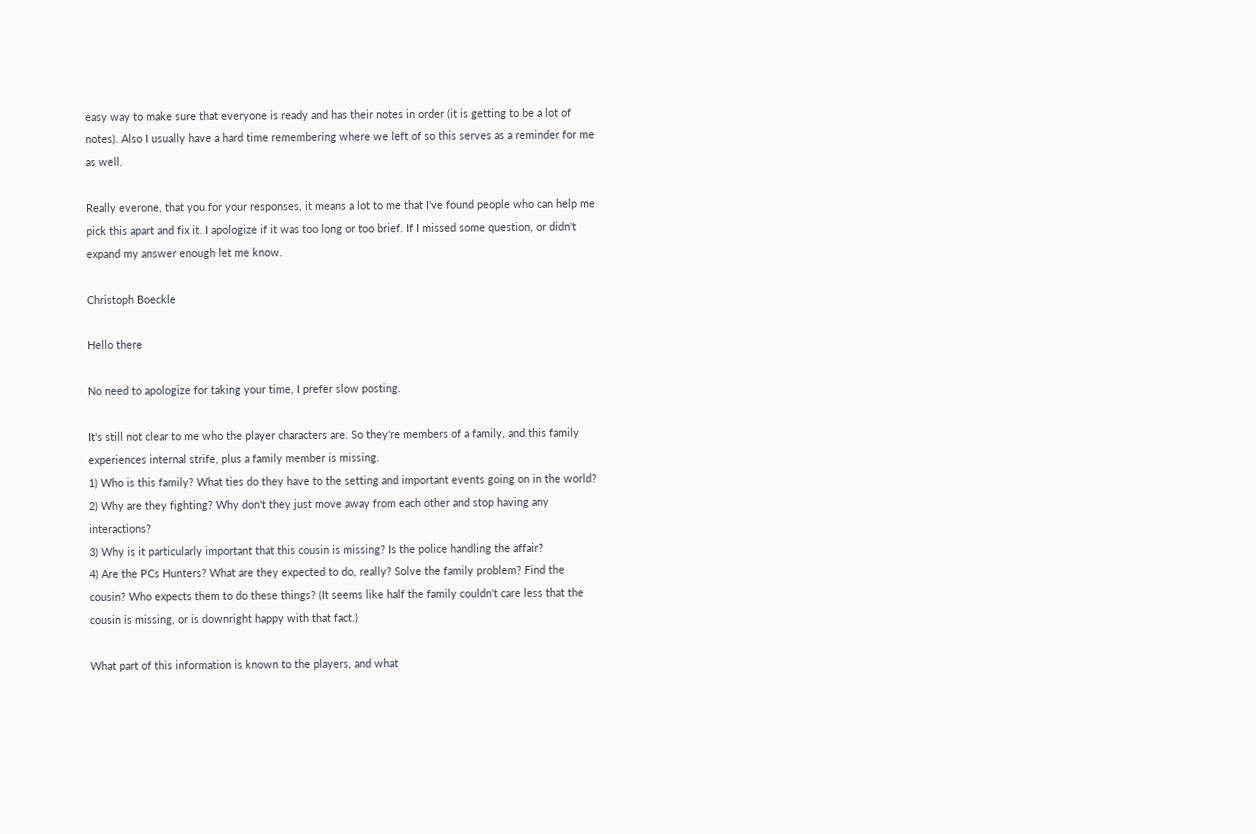easy way to make sure that everyone is ready and has their notes in order (it is getting to be a lot of notes). Also I usually have a hard time remembering where we left of so this serves as a reminder for me as well.

Really everone, that you for your responses, it means a lot to me that I've found people who can help me pick this apart and fix it. I apologize if it was too long or too brief. If I missed some question, or didn't expand my answer enough let me know.

Christoph Boeckle

Hello there

No need to apologize for taking your time, I prefer slow posting.

It's still not clear to me who the player characters are. So they're members of a family, and this family experiences internal strife, plus a family member is missing.
1) Who is this family? What ties do they have to the setting and important events going on in the world?
2) Why are they fighting? Why don't they just move away from each other and stop having any interactions?
3) Why is it particularly important that this cousin is missing? Is the police handling the affair?
4) Are the PCs Hunters? What are they expected to do, really? Solve the family problem? Find the cousin? Who expects them to do these things? (It seems like half the family couldn't care less that the cousin is missing, or is downright happy with that fact.)

What part of this information is known to the players, and what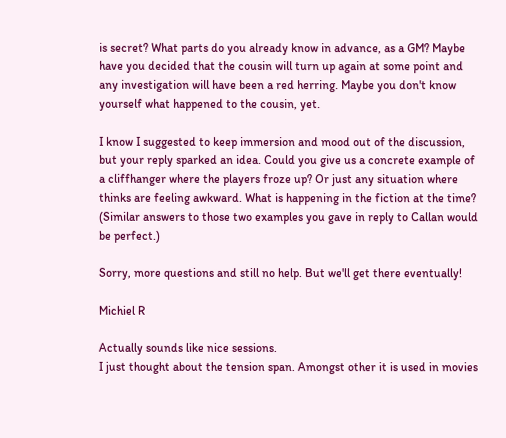is secret? What parts do you already know in advance, as a GM? Maybe have you decided that the cousin will turn up again at some point and any investigation will have been a red herring. Maybe you don't know yourself what happened to the cousin, yet.

I know I suggested to keep immersion and mood out of the discussion, but your reply sparked an idea. Could you give us a concrete example of a cliffhanger where the players froze up? Or just any situation where thinks are feeling awkward. What is happening in the fiction at the time? (Similar answers to those two examples you gave in reply to Callan would be perfect.)

Sorry, more questions and still no help. But we'll get there eventually!

Michiel R

Actually sounds like nice sessions.
I just thought about the tension span. Amongst other it is used in movies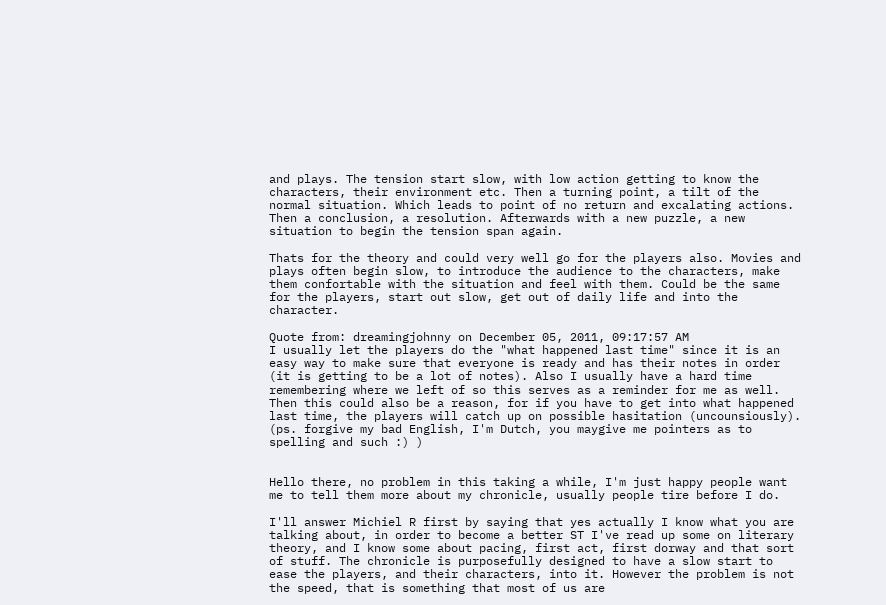and plays. The tension start slow, with low action getting to know the characters, their environment etc. Then a turning point, a tilt of the normal situation. Which leads to point of no return and excalating actions. Then a conclusion, a resolution. Afterwards with a new puzzle, a new situation to begin the tension span again.

Thats for the theory and could very well go for the players also. Movies and plays often begin slow, to introduce the audience to the characters, make them confortable with the situation and feel with them. Could be the same for the players, start out slow, get out of daily life and into the character.

Quote from: dreamingjohnny on December 05, 2011, 09:17:57 AM
I usually let the players do the "what happened last time" since it is an easy way to make sure that everyone is ready and has their notes in order (it is getting to be a lot of notes). Also I usually have a hard time remembering where we left of so this serves as a reminder for me as well.
Then this could also be a reason, for if you have to get into what happened last time, the players will catch up on possible hasitation (uncounsiously).
(ps. forgive my bad English, I'm Dutch, you maygive me pointers as to spelling and such :) )


Hello there, no problem in this taking a while, I'm just happy people want me to tell them more about my chronicle, usually people tire before I do.

I'll answer Michiel R first by saying that yes actually I know what you are talking about, in order to become a better ST I've read up some on literary theory, and I know some about pacing, first act, first dorway and that sort of stuff. The chronicle is purposefully designed to have a slow start to ease the players, and their characters, into it. However the problem is not the speed, that is something that most of us are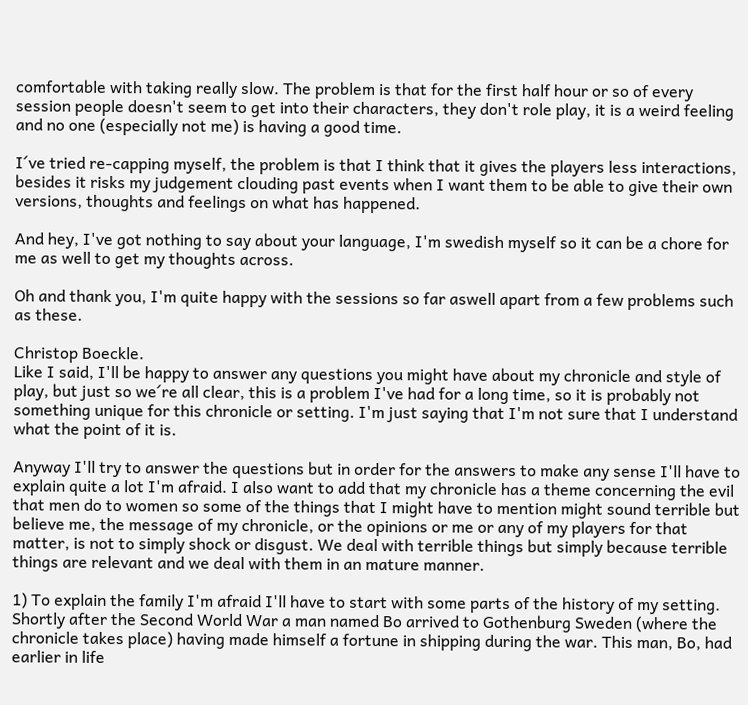comfortable with taking really slow. The problem is that for the first half hour or so of every session people doesn't seem to get into their characters, they don't role play, it is a weird feeling and no one (especially not me) is having a good time.

I´ve tried re-capping myself, the problem is that I think that it gives the players less interactions, besides it risks my judgement clouding past events when I want them to be able to give their own versions, thoughts and feelings on what has happened.

And hey, I've got nothing to say about your language, I'm swedish myself so it can be a chore for me as well to get my thoughts across.

Oh and thank you, I'm quite happy with the sessions so far aswell apart from a few problems such as these.

Christop Boeckle.
Like I said, I'll be happy to answer any questions you might have about my chronicle and style of play, but just so we´re all clear, this is a problem I've had for a long time, so it is probably not something unique for this chronicle or setting. I'm just saying that I'm not sure that I understand what the point of it is.

Anyway I'll try to answer the questions but in order for the answers to make any sense I'll have to explain quite a lot I'm afraid. I also want to add that my chronicle has a theme concerning the evil that men do to women so some of the things that I might have to mention might sound terrible but believe me, the message of my chronicle, or the opinions or me or any of my players for that matter, is not to simply shock or disgust. We deal with terrible things but simply because terrible things are relevant and we deal with them in an mature manner.

1) To explain the family I'm afraid I'll have to start with some parts of the history of my setting. Shortly after the Second World War a man named Bo arrived to Gothenburg Sweden (where the chronicle takes place) having made himself a fortune in shipping during the war. This man, Bo, had earlier in life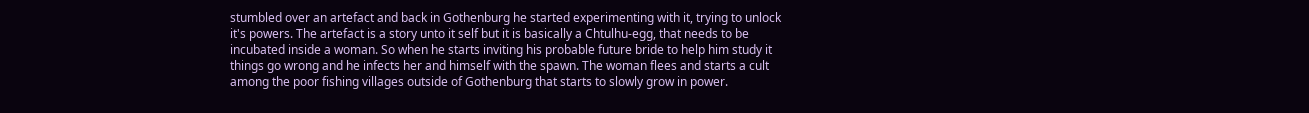stumbled over an artefact and back in Gothenburg he started experimenting with it, trying to unlock it's powers. The artefact is a story unto it self but it is basically a Chtulhu-egg, that needs to be incubated inside a woman. So when he starts inviting his probable future bride to help him study it things go wrong and he infects her and himself with the spawn. The woman flees and starts a cult among the poor fishing villages outside of Gothenburg that starts to slowly grow in power.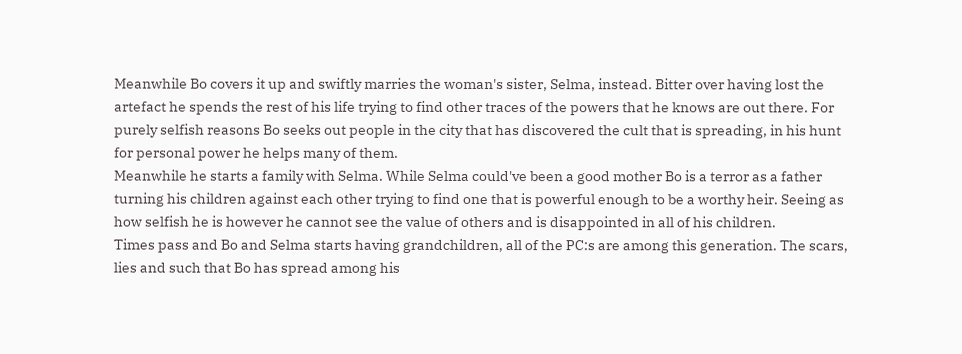Meanwhile Bo covers it up and swiftly marries the woman's sister, Selma, instead. Bitter over having lost the artefact he spends the rest of his life trying to find other traces of the powers that he knows are out there. For purely selfish reasons Bo seeks out people in the city that has discovered the cult that is spreading, in his hunt for personal power he helps many of them.
Meanwhile he starts a family with Selma. While Selma could've been a good mother Bo is a terror as a father turning his children against each other trying to find one that is powerful enough to be a worthy heir. Seeing as how selfish he is however he cannot see the value of others and is disappointed in all of his children.
Times pass and Bo and Selma starts having grandchildren, all of the PC:s are among this generation. The scars, lies and such that Bo has spread among his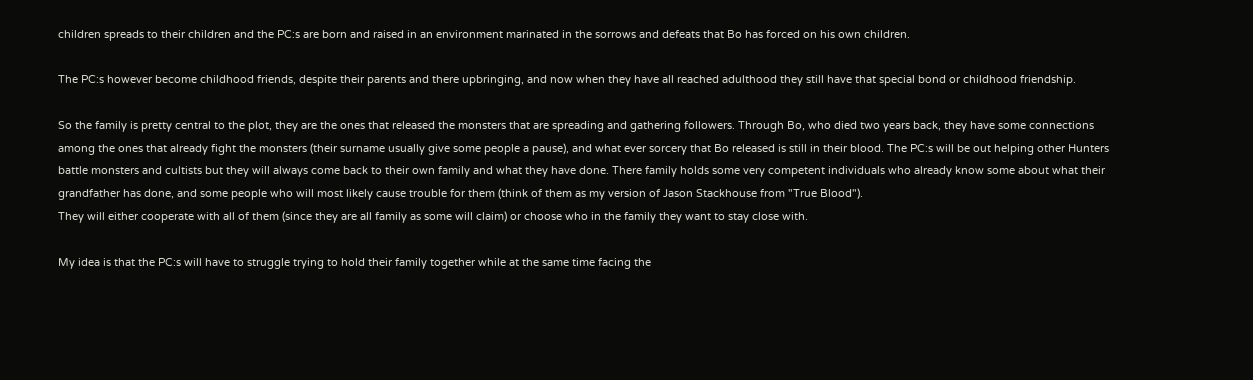children spreads to their children and the PC:s are born and raised in an environment marinated in the sorrows and defeats that Bo has forced on his own children.

The PC:s however become childhood friends, despite their parents and there upbringing, and now when they have all reached adulthood they still have that special bond or childhood friendship.

So the family is pretty central to the plot, they are the ones that released the monsters that are spreading and gathering followers. Through Bo, who died two years back, they have some connections among the ones that already fight the monsters (their surname usually give some people a pause), and what ever sorcery that Bo released is still in their blood. The PC:s will be out helping other Hunters battle monsters and cultists but they will always come back to their own family and what they have done. There family holds some very competent individuals who already know some about what their grandfather has done, and some people who will most likely cause trouble for them (think of them as my version of Jason Stackhouse from "True Blood").
They will either cooperate with all of them (since they are all family as some will claim) or choose who in the family they want to stay close with.

My idea is that the PC:s will have to struggle trying to hold their family together while at the same time facing the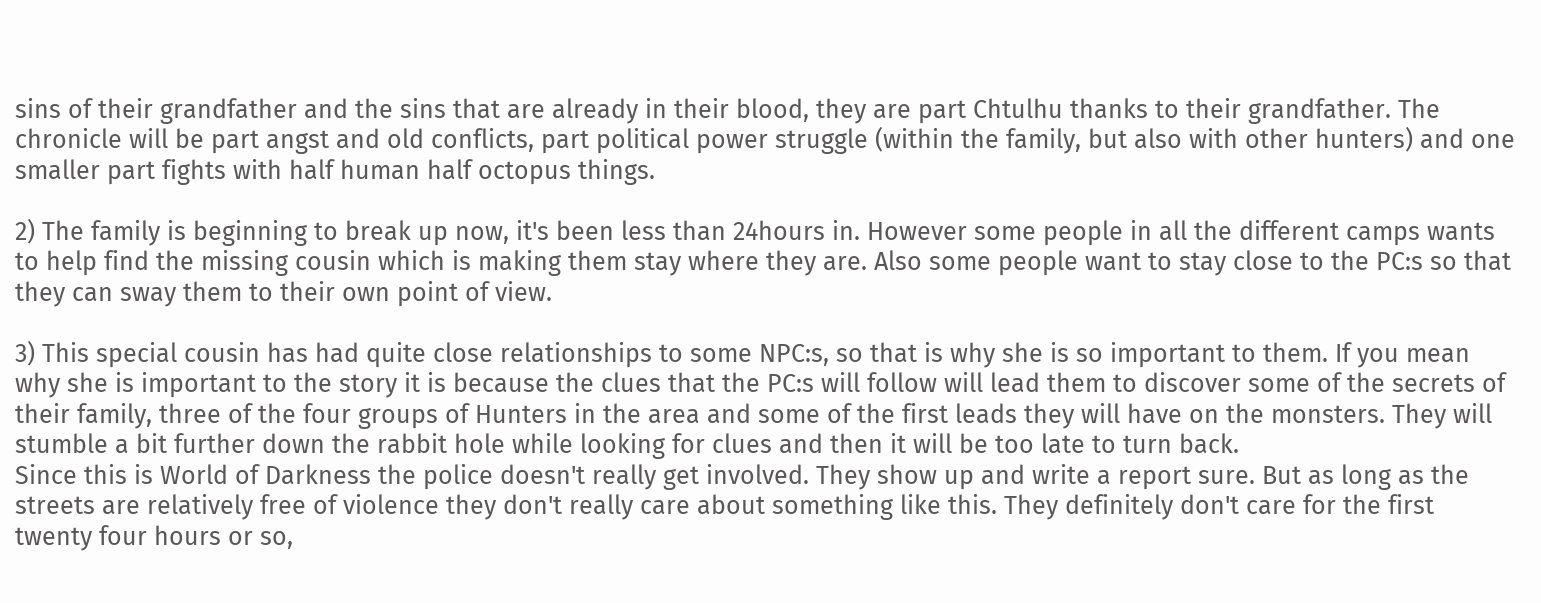sins of their grandfather and the sins that are already in their blood, they are part Chtulhu thanks to their grandfather. The chronicle will be part angst and old conflicts, part political power struggle (within the family, but also with other hunters) and one smaller part fights with half human half octopus things.

2) The family is beginning to break up now, it's been less than 24hours in. However some people in all the different camps wants to help find the missing cousin which is making them stay where they are. Also some people want to stay close to the PC:s so that they can sway them to their own point of view.

3) This special cousin has had quite close relationships to some NPC:s, so that is why she is so important to them. If you mean why she is important to the story it is because the clues that the PC:s will follow will lead them to discover some of the secrets of their family, three of the four groups of Hunters in the area and some of the first leads they will have on the monsters. They will stumble a bit further down the rabbit hole while looking for clues and then it will be too late to turn back.
Since this is World of Darkness the police doesn't really get involved. They show up and write a report sure. But as long as the streets are relatively free of violence they don't really care about something like this. They definitely don't care for the first twenty four hours or so,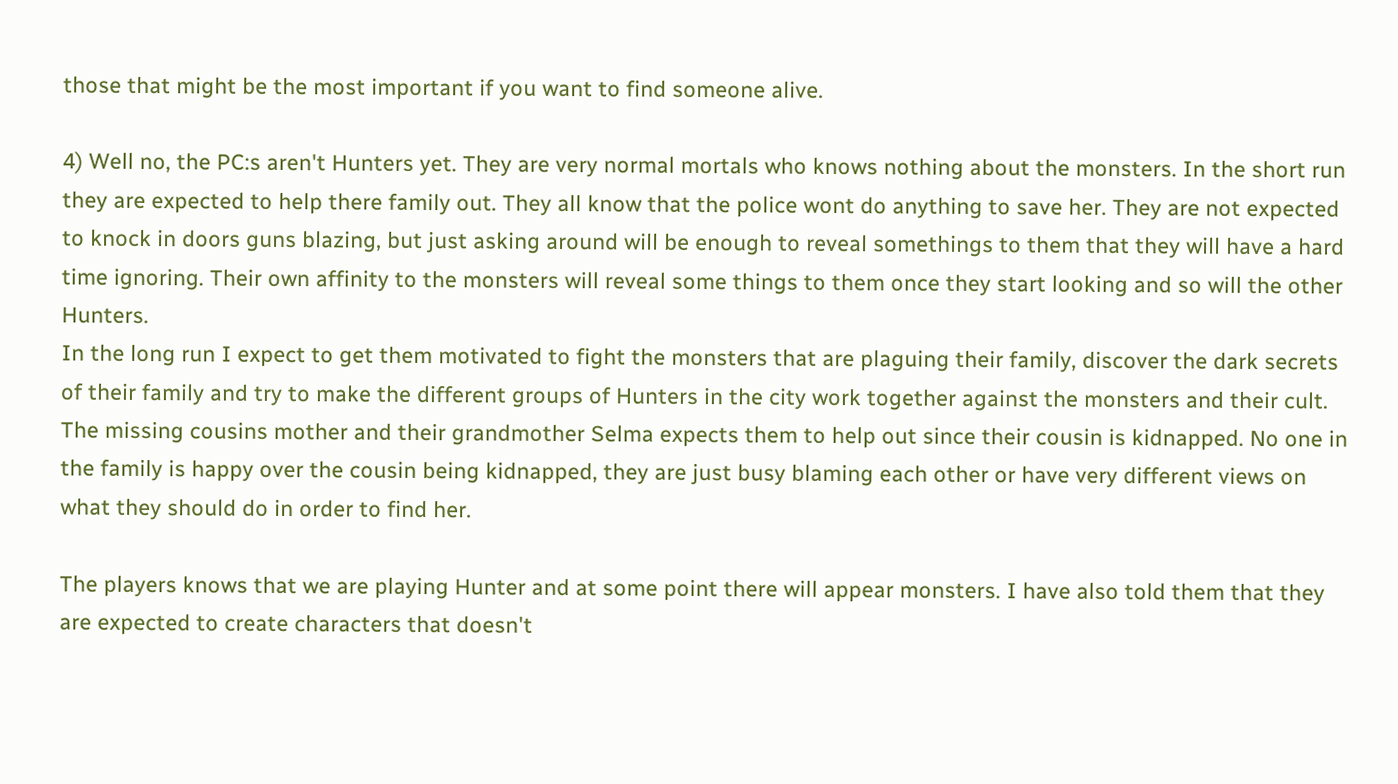those that might be the most important if you want to find someone alive.

4) Well no, the PC:s aren't Hunters yet. They are very normal mortals who knows nothing about the monsters. In the short run they are expected to help there family out. They all know that the police wont do anything to save her. They are not expected to knock in doors guns blazing, but just asking around will be enough to reveal somethings to them that they will have a hard time ignoring. Their own affinity to the monsters will reveal some things to them once they start looking and so will the other Hunters.
In the long run I expect to get them motivated to fight the monsters that are plaguing their family, discover the dark secrets of their family and try to make the different groups of Hunters in the city work together against the monsters and their cult.
The missing cousins mother and their grandmother Selma expects them to help out since their cousin is kidnapped. No one in the family is happy over the cousin being kidnapped, they are just busy blaming each other or have very different views on what they should do in order to find her.

The players knows that we are playing Hunter and at some point there will appear monsters. I have also told them that they are expected to create characters that doesn't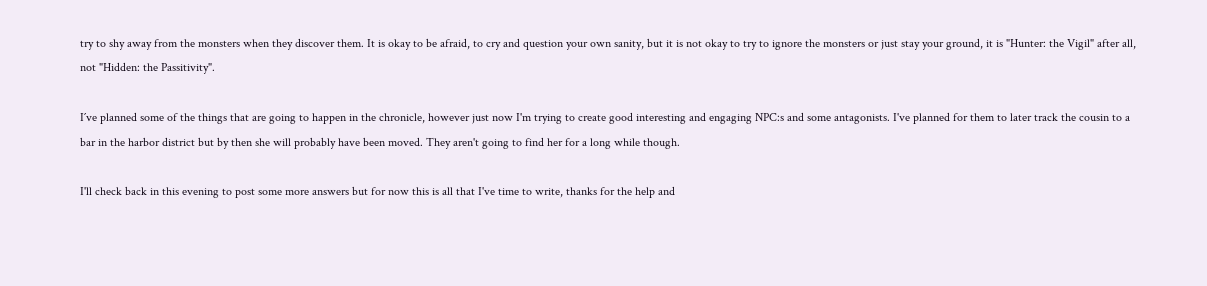try to shy away from the monsters when they discover them. It is okay to be afraid, to cry and question your own sanity, but it is not okay to try to ignore the monsters or just stay your ground, it is "Hunter: the Vigil" after all, not "Hidden: the Passitivity".

I´ve planned some of the things that are going to happen in the chronicle, however just now I'm trying to create good interesting and engaging NPC:s and some antagonists. I've planned for them to later track the cousin to a bar in the harbor district but by then she will probably have been moved. They aren't going to find her for a long while though.

I'll check back in this evening to post some more answers but for now this is all that I've time to write, thanks for the help and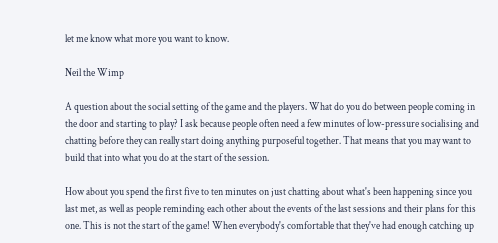let me know what more you want to know.

Neil the Wimp

A question about the social setting of the game and the players. What do you do between people coming in the door and starting to play? I ask because people often need a few minutes of low-pressure socialising and chatting before they can really start doing anything purposeful together. That means that you may want to build that into what you do at the start of the session.

How about you spend the first five to ten minutes on just chatting about what's been happening since you last met, as well as people reminding each other about the events of the last sessions and their plans for this one. This is not the start of the game! When everybody's comfortable that they've had enough catching up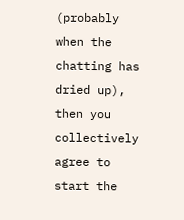(probably when the chatting has dried up), then you collectively agree to start the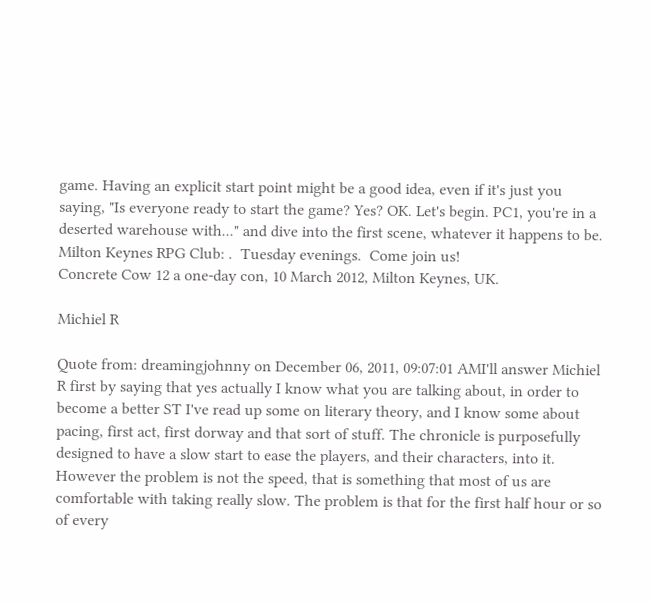game. Having an explicit start point might be a good idea, even if it's just you saying, "Is everyone ready to start the game? Yes? OK. Let's begin. PC1, you're in a deserted warehouse with..." and dive into the first scene, whatever it happens to be.
Milton Keynes RPG Club: .  Tuesday evenings.  Come join us!
Concrete Cow 12 a one-day con, 10 March 2012, Milton Keynes, UK.

Michiel R

Quote from: dreamingjohnny on December 06, 2011, 09:07:01 AMI'll answer Michiel R first by saying that yes actually I know what you are talking about, in order to become a better ST I've read up some on literary theory, and I know some about pacing, first act, first dorway and that sort of stuff. The chronicle is purposefully designed to have a slow start to ease the players, and their characters, into it. However the problem is not the speed, that is something that most of us are comfortable with taking really slow. The problem is that for the first half hour or so of every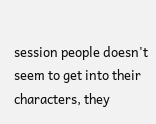session people doesn't seem to get into their characters, they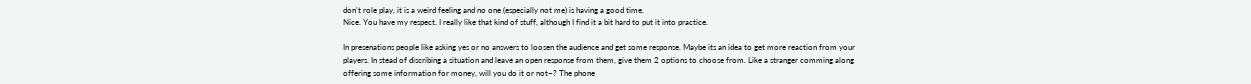don't role play, it is a weird feeling and no one (especially not me) is having a good time.
Nice. You have my respect. I really like that kind of stuff, although I find it a bit hard to put it into practice.

In presenations people like asking yes or no answers to loosen the audience and get some response. Maybe its an idea to get more reaction from your players. In stead of discribing a situation and leave an open response from them, give them 2 options to choose from. Like a stranger comming along offering some information for money, will you do it or not~? The phone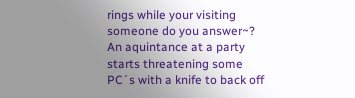rings while your visiting someone do you answer~? An aquintance at a party starts threatening some PC´s with a knife to back off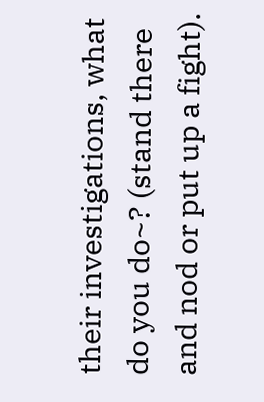their investigations, what do you do~? (stand there and nod or put up a fight).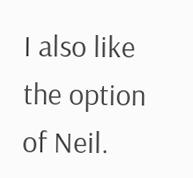I also like the option of Neil.